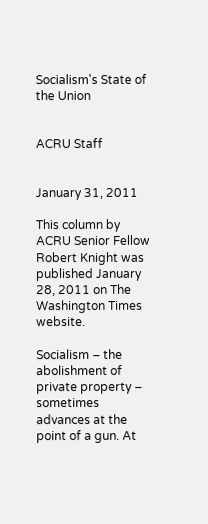Socialism's State of the Union


ACRU Staff


January 31, 2011

This column by ACRU Senior Fellow Robert Knight was published January 28, 2011 on The Washington Times website.

Socialism – the abolishment of private property – sometimes advances at the point of a gun. At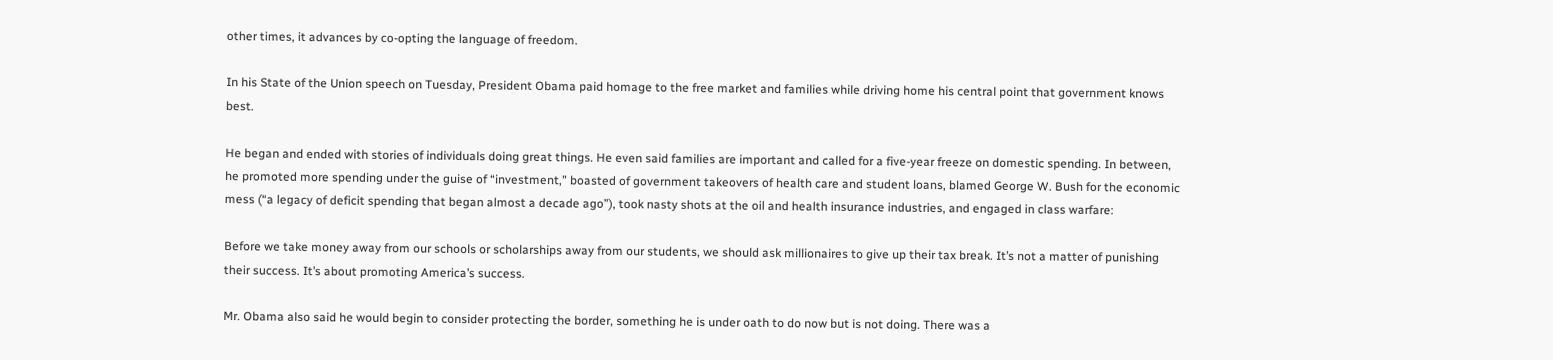other times, it advances by co-opting the language of freedom.

In his State of the Union speech on Tuesday, President Obama paid homage to the free market and families while driving home his central point that government knows best.

He began and ended with stories of individuals doing great things. He even said families are important and called for a five-year freeze on domestic spending. In between, he promoted more spending under the guise of “investment,” boasted of government takeovers of health care and student loans, blamed George W. Bush for the economic mess (“a legacy of deficit spending that began almost a decade ago”), took nasty shots at the oil and health insurance industries, and engaged in class warfare:

Before we take money away from our schools or scholarships away from our students, we should ask millionaires to give up their tax break. It’s not a matter of punishing their success. It’s about promoting America’s success.

Mr. Obama also said he would begin to consider protecting the border, something he is under oath to do now but is not doing. There was a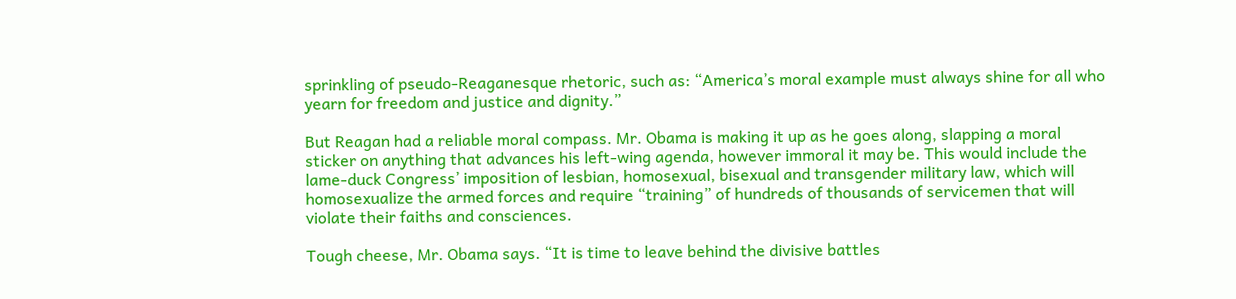sprinkling of pseudo-Reaganesque rhetoric, such as: “America’s moral example must always shine for all who yearn for freedom and justice and dignity.”

But Reagan had a reliable moral compass. Mr. Obama is making it up as he goes along, slapping a moral sticker on anything that advances his left-wing agenda, however immoral it may be. This would include the lame-duck Congress’ imposition of lesbian, homosexual, bisexual and transgender military law, which will homosexualize the armed forces and require “training” of hundreds of thousands of servicemen that will violate their faiths and consciences.

Tough cheese, Mr. Obama says. “It is time to leave behind the divisive battles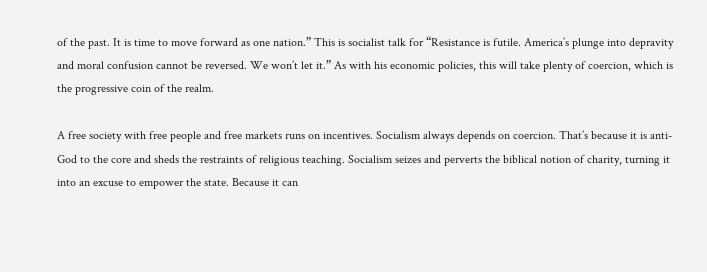of the past. It is time to move forward as one nation.” This is socialist talk for “Resistance is futile. America’s plunge into depravity and moral confusion cannot be reversed. We won’t let it.” As with his economic policies, this will take plenty of coercion, which is the progressive coin of the realm.

A free society with free people and free markets runs on incentives. Socialism always depends on coercion. That’s because it is anti-God to the core and sheds the restraints of religious teaching. Socialism seizes and perverts the biblical notion of charity, turning it into an excuse to empower the state. Because it can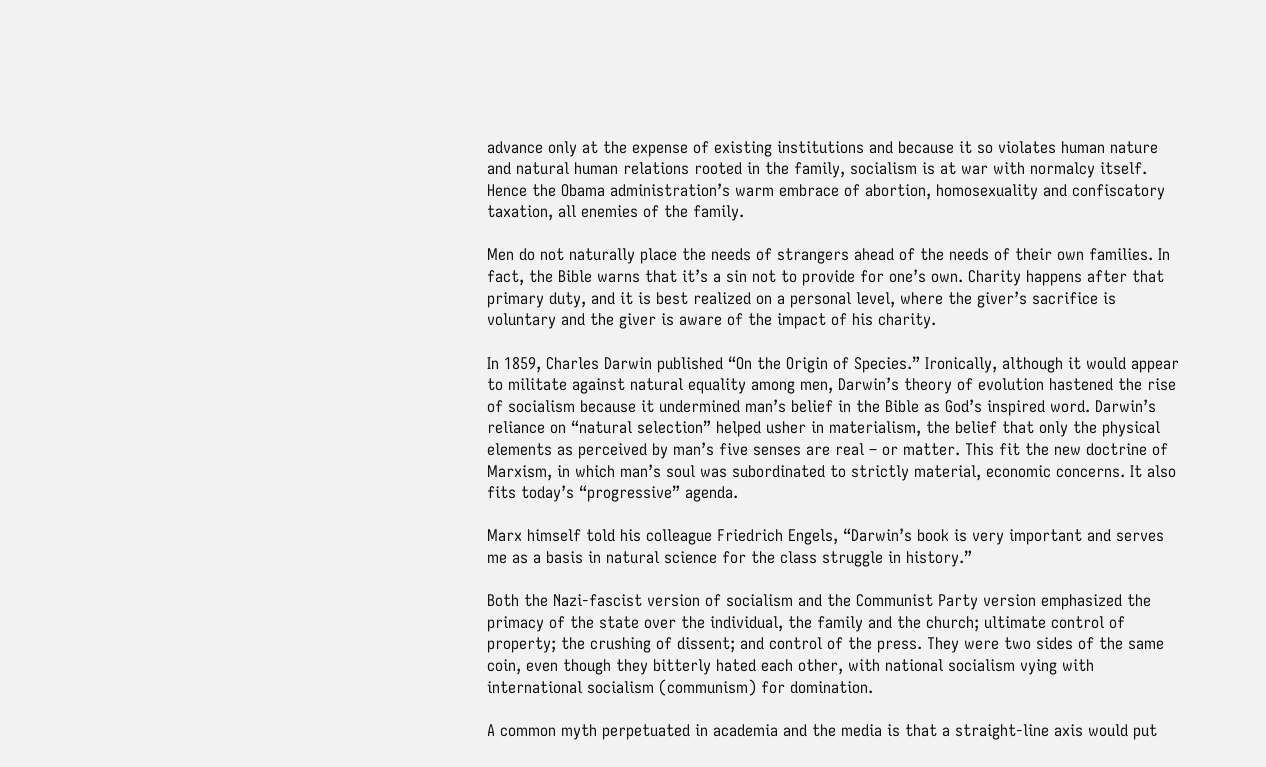advance only at the expense of existing institutions and because it so violates human nature and natural human relations rooted in the family, socialism is at war with normalcy itself. Hence the Obama administration’s warm embrace of abortion, homosexuality and confiscatory taxation, all enemies of the family.

Men do not naturally place the needs of strangers ahead of the needs of their own families. In fact, the Bible warns that it’s a sin not to provide for one’s own. Charity happens after that primary duty, and it is best realized on a personal level, where the giver’s sacrifice is voluntary and the giver is aware of the impact of his charity.

In 1859, Charles Darwin published “On the Origin of Species.” Ironically, although it would appear to militate against natural equality among men, Darwin’s theory of evolution hastened the rise of socialism because it undermined man’s belief in the Bible as God’s inspired word. Darwin’s reliance on “natural selection” helped usher in materialism, the belief that only the physical elements as perceived by man’s five senses are real – or matter. This fit the new doctrine of Marxism, in which man’s soul was subordinated to strictly material, economic concerns. It also fits today’s “progressive” agenda.

Marx himself told his colleague Friedrich Engels, “Darwin’s book is very important and serves me as a basis in natural science for the class struggle in history.”

Both the Nazi-fascist version of socialism and the Communist Party version emphasized the primacy of the state over the individual, the family and the church; ultimate control of property; the crushing of dissent; and control of the press. They were two sides of the same coin, even though they bitterly hated each other, with national socialism vying with international socialism (communism) for domination.

A common myth perpetuated in academia and the media is that a straight-line axis would put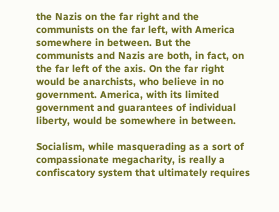the Nazis on the far right and the communists on the far left, with America somewhere in between. But the communists and Nazis are both, in fact, on the far left of the axis. On the far right would be anarchists, who believe in no government. America, with its limited government and guarantees of individual liberty, would be somewhere in between.

Socialism, while masquerading as a sort of compassionate megacharity, is really a confiscatory system that ultimately requires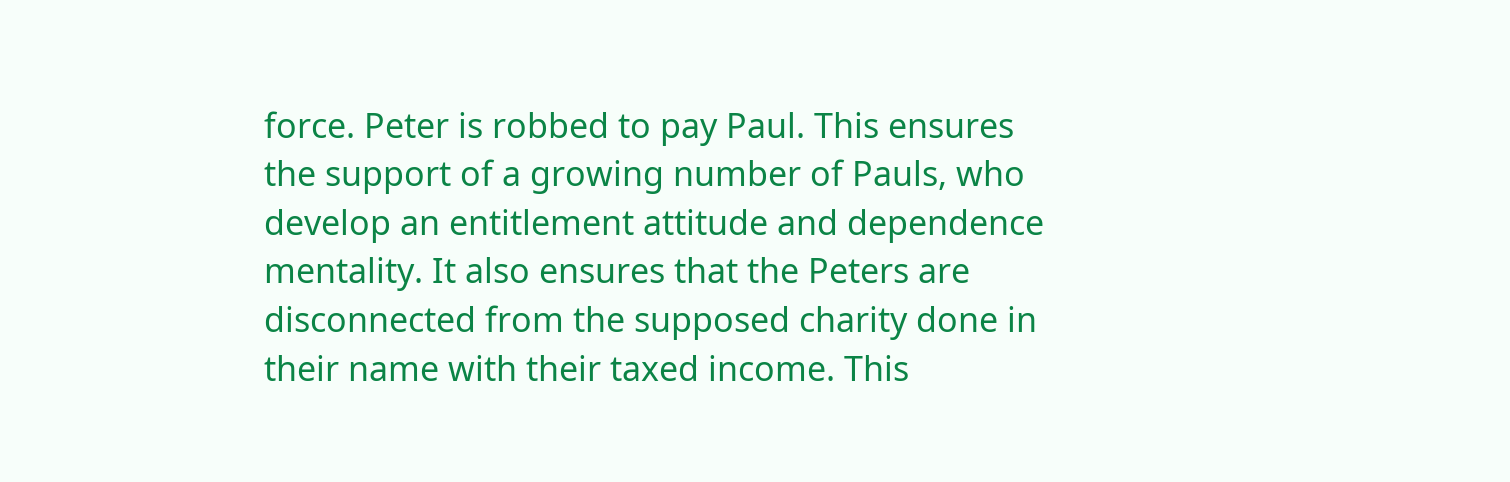force. Peter is robbed to pay Paul. This ensures the support of a growing number of Pauls, who develop an entitlement attitude and dependence mentality. It also ensures that the Peters are disconnected from the supposed charity done in their name with their taxed income. This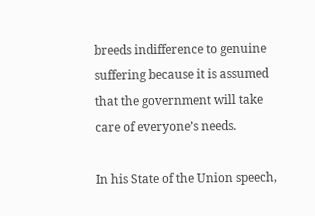breeds indifference to genuine suffering because it is assumed that the government will take care of everyone’s needs.

In his State of the Union speech,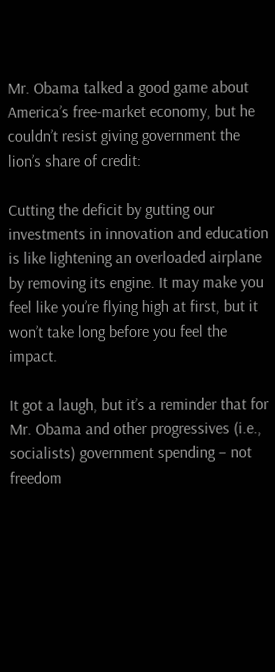Mr. Obama talked a good game about America’s free-market economy, but he couldn’t resist giving government the lion’s share of credit:

Cutting the deficit by gutting our investments in innovation and education is like lightening an overloaded airplane by removing its engine. It may make you feel like you’re flying high at first, but it won’t take long before you feel the impact.

It got a laugh, but it’s a reminder that for Mr. Obama and other progressives (i.e., socialists) government spending – not freedom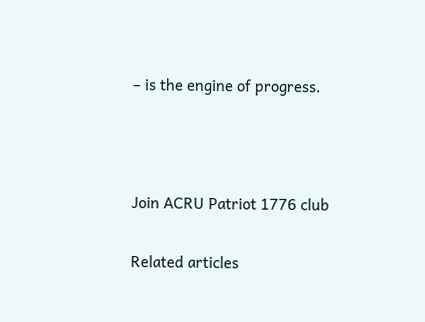– is the engine of progress.



Join ACRU Patriot 1776 club

Related articles